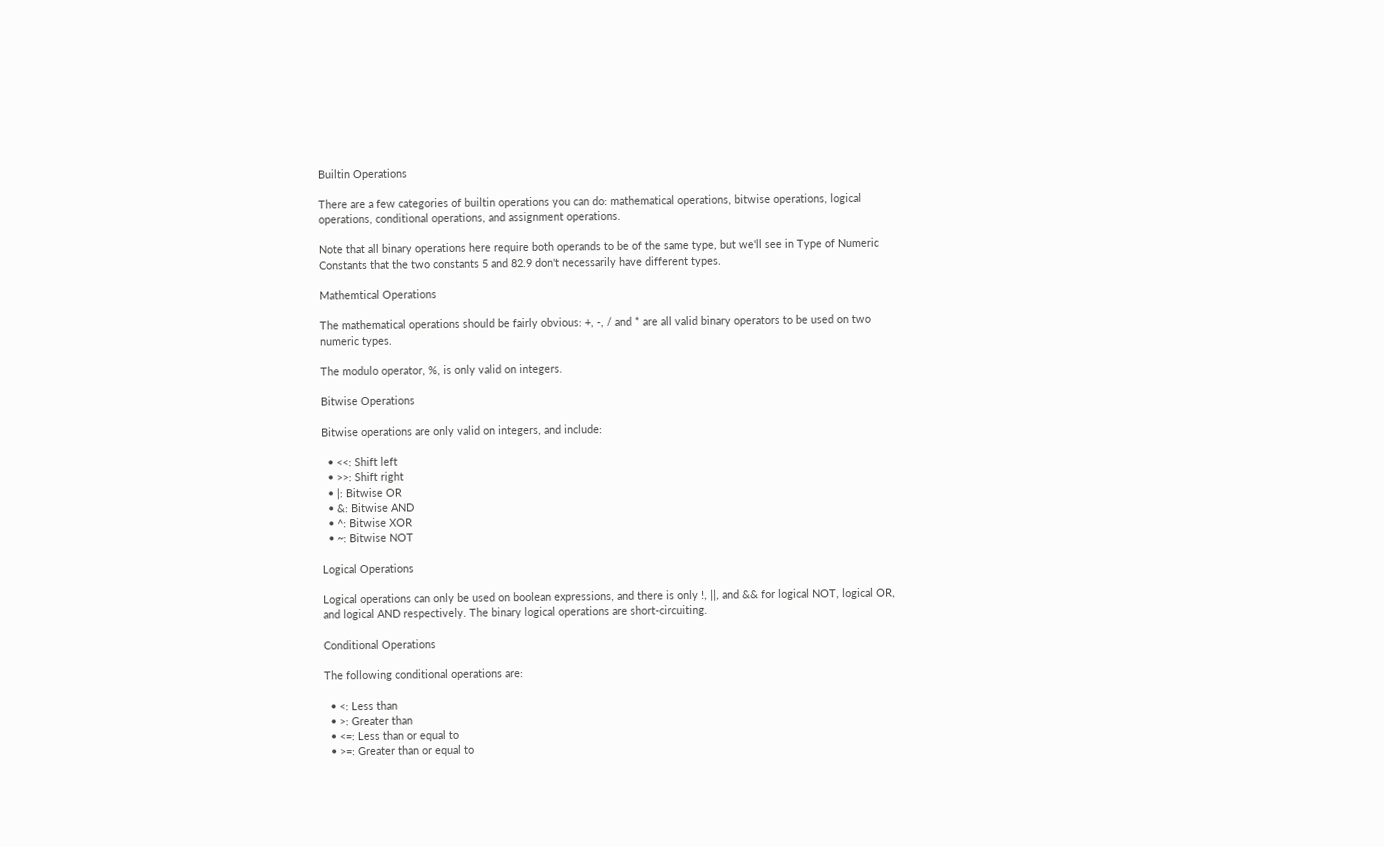Builtin Operations

There are a few categories of builtin operations you can do: mathematical operations, bitwise operations, logical operations, conditional operations, and assignment operations.

Note that all binary operations here require both operands to be of the same type, but we'll see in Type of Numeric Constants that the two constants 5 and 82.9 don't necessarily have different types.

Mathemtical Operations

The mathematical operations should be fairly obvious: +, -, / and * are all valid binary operators to be used on two numeric types.

The modulo operator, %, is only valid on integers.

Bitwise Operations

Bitwise operations are only valid on integers, and include:

  • <<: Shift left
  • >>: Shift right
  • |: Bitwise OR
  • &: Bitwise AND
  • ^: Bitwise XOR
  • ~: Bitwise NOT

Logical Operations

Logical operations can only be used on boolean expressions, and there is only !, ||, and && for logical NOT, logical OR, and logical AND respectively. The binary logical operations are short-circuiting.

Conditional Operations

The following conditional operations are:

  • <: Less than
  • >: Greater than
  • <=: Less than or equal to
  • >=: Greater than or equal to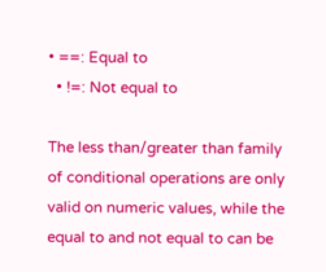• ==: Equal to
  • !=: Not equal to

The less than/greater than family of conditional operations are only valid on numeric values, while the equal to and not equal to can be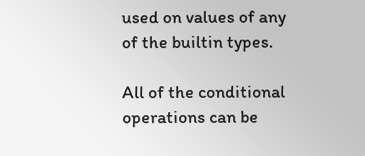used on values of any of the builtin types.

All of the conditional operations can be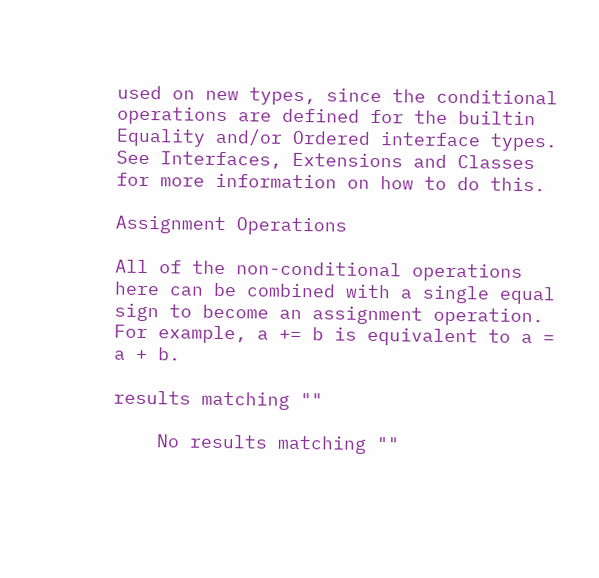used on new types, since the conditional operations are defined for the builtin Equality and/or Ordered interface types. See Interfaces, Extensions and Classes for more information on how to do this.

Assignment Operations

All of the non-conditional operations here can be combined with a single equal sign to become an assignment operation. For example, a += b is equivalent to a = a + b.

results matching ""

    No results matching ""